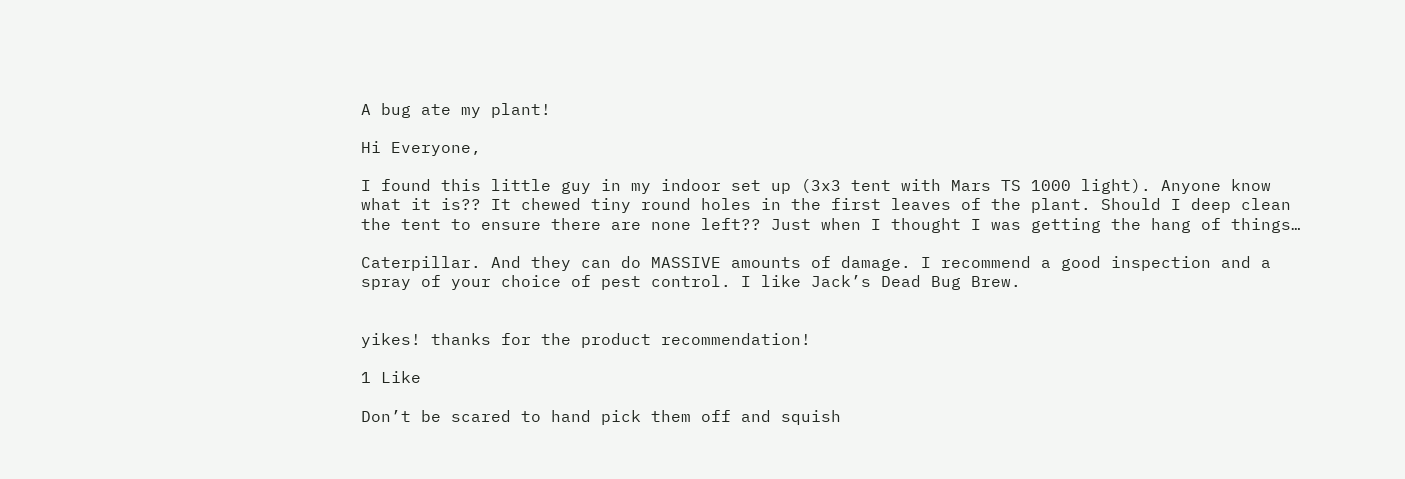A bug ate my plant!

Hi Everyone,

I found this little guy in my indoor set up (3x3 tent with Mars TS 1000 light). Anyone know what it is?? It chewed tiny round holes in the first leaves of the plant. Should I deep clean the tent to ensure there are none left?? Just when I thought I was getting the hang of things…

Caterpillar. And they can do MASSIVE amounts of damage. I recommend a good inspection and a spray of your choice of pest control. I like Jack’s Dead Bug Brew.


yikes! thanks for the product recommendation!

1 Like

Don’t be scared to hand pick them off and squish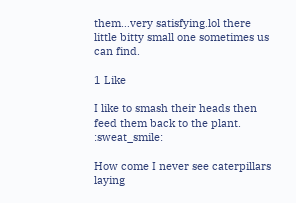them…very satisfying.lol there little bitty small one sometimes us can find.

1 Like

I like to smash their heads then feed them back to the plant. :sweat_smile:

How come I never see caterpillars laying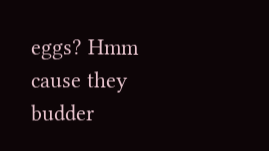eggs? Hmm cause they budder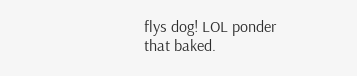flys dog! LOL ponder that baked.